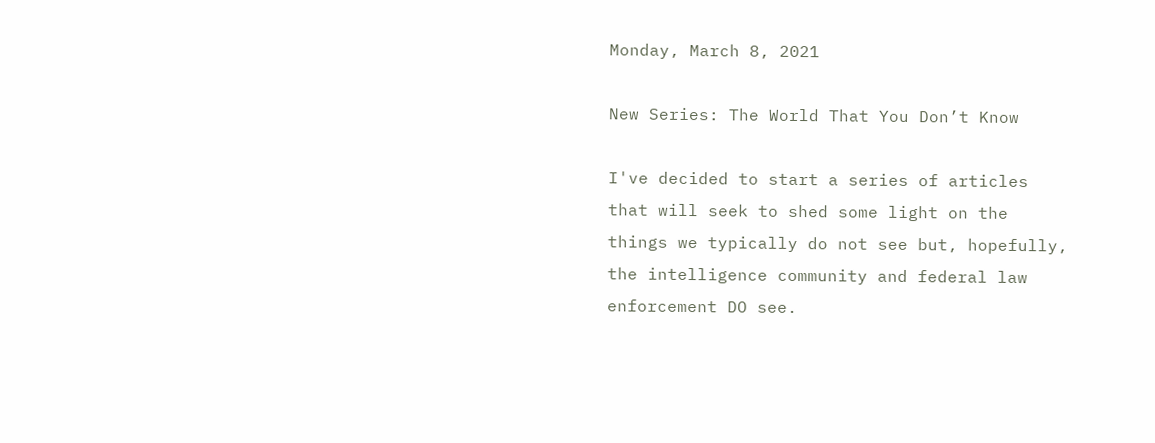Monday, March 8, 2021

New Series: The World That You Don’t Know

I've decided to start a series of articles that will seek to shed some light on the things we typically do not see but, hopefully, the intelligence community and federal law enforcement DO see.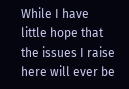While I have little hope that the issues I raise here will ever be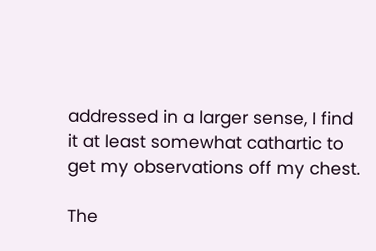addressed in a larger sense, I find it at least somewhat cathartic to get my observations off my chest.

The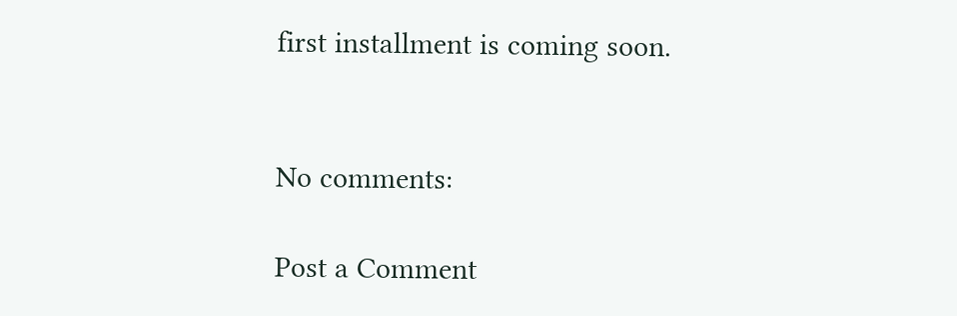first installment is coming soon.


No comments:

Post a Comment